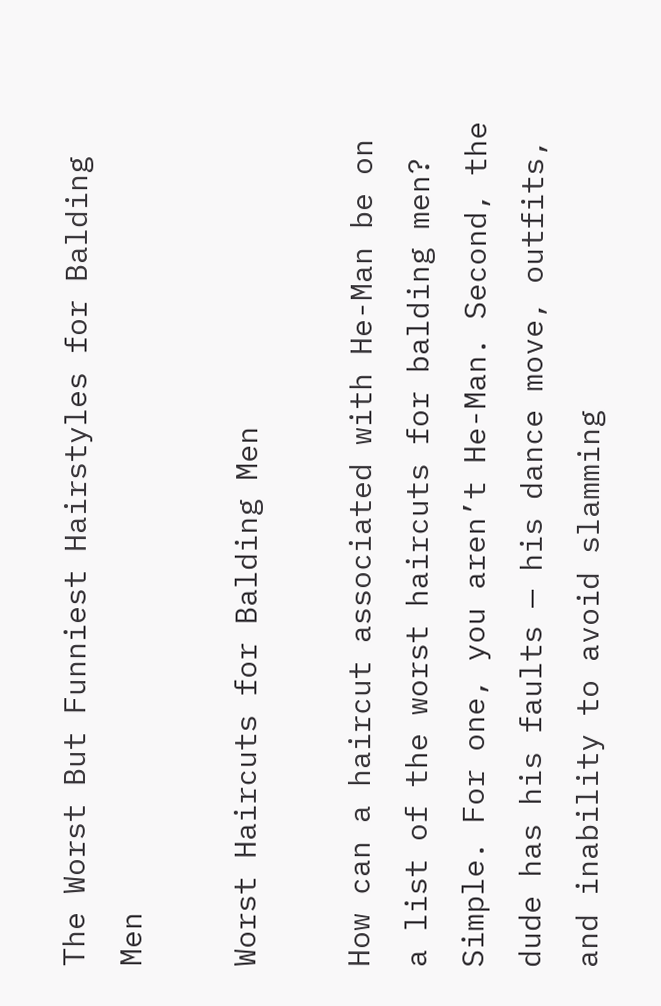The Worst But Funniest Hairstyles for Balding Men

Worst Haircuts for Balding Men

How can a haircut associated with He-Man be on a list of the worst haircuts for balding men? Simple. For one, you aren’t He-Man. Second, the dude has his faults — his dance move, outfits, and inability to avoid slamming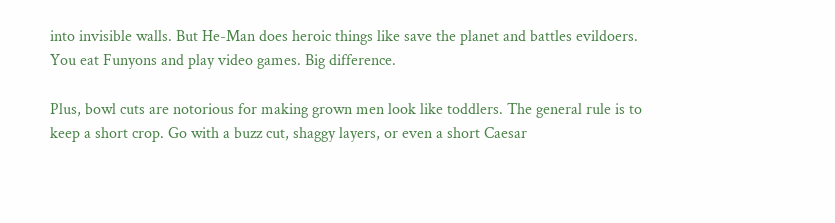into invisible walls. But He-Man does heroic things like save the planet and battles evildoers. You eat Funyons and play video games. Big difference.

Plus, bowl cuts are notorious for making grown men look like toddlers. The general rule is to keep a short crop. Go with a buzz cut, shaggy layers, or even a short Caesar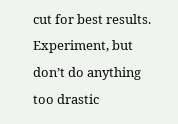cut for best results. Experiment, but don’t do anything too drastic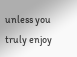unless you truly enjoy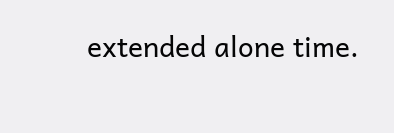extended alone time.